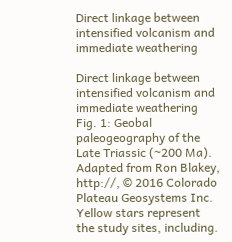Direct linkage between intensified volcanism and immediate weathering

Direct linkage between intensified volcanism and immediate weathering
Fig. 1: Geobal paleogeography of the Late Triassic (~200 Ma). Adapted from Ron Blakey, http://, © 2016 Colorado Plateau Geosystems Inc. Yellow stars represent the study sites, including.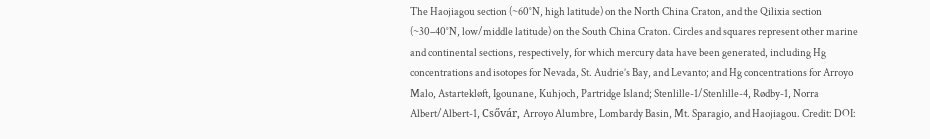The Haojiagou section (~60°N, high latitude) on the North China Craton, and the Qilixia section (~30–40°N, low/middle latitude) on the South China Craton. Circles and squares represent other marine and continental sections, respectively, for which mercury data have been generated, including Hg concentrations and isotopes for Nevada, St. Audrie’s Bay, and Levanto; and Hg concentrations for Arroyo Malo, Astartekløft, Igounane, Kuhjoch, Partridge Island; Stenlille-1/Stenlille-4, Rødby-1, Norra Albert/Albert-1, Csővár, Arroyo Alumbre, Lombardy Basin, Mt. Sparagio, and Haojiagou. Credit: DOI: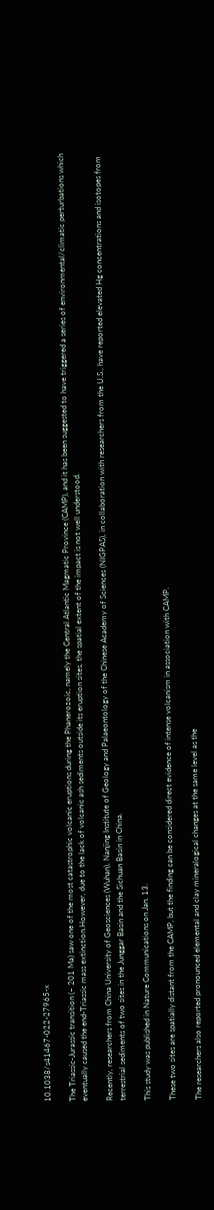10.1038/s41467-022-27965-x

The Triassic-Jurassic transition (~ 201 Ma) saw one of the most catastrophic volcanic eruptions during the Phanerozoic, namely the Central Atlantic Magmatic Province (CAMP), and it has been suggested to have triggered a series of environmental/climatic perturbations which eventually caused the end-Triassic mass extinction.However, due to the lack of volcanic ash sediments outside its eruption sites, the spatial extent of the impact is not well understood.

Recently, researchers from China University of Geosciences (Wuhan), Nanjing Institute of Geology and Palaeontology of the Chinese Academy of Sciences (NIGPAS), in collaboration with researchers from the U.S., have reported elevated Hg concentrations and isotopes from terrestrial sediments of two sites in the Junggar Basin and the Sichuan Basin in China.

This study was published in Nature Communications on Jan. 13.

These two sites are spatially distant from the CAMP, but the finding can be considered direct evidence of intense volcanism in association with CAMP.

The researchers also reported pronounced elemental and clay mineralogical changes at the same level as the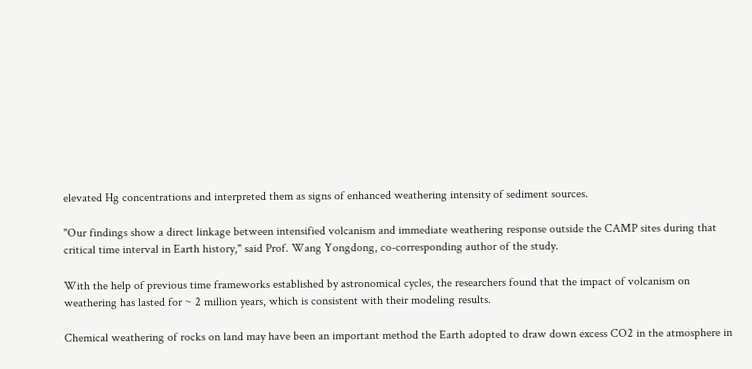elevated Hg concentrations and interpreted them as signs of enhanced weathering intensity of sediment sources.

"Our findings show a direct linkage between intensified volcanism and immediate weathering response outside the CAMP sites during that critical time interval in Earth history," said Prof. Wang Yongdong, co-corresponding author of the study.

With the help of previous time frameworks established by astronomical cycles, the researchers found that the impact of volcanism on weathering has lasted for ~ 2 million years, which is consistent with their modeling results.

Chemical weathering of rocks on land may have been an important method the Earth adopted to draw down excess CO2 in the atmosphere in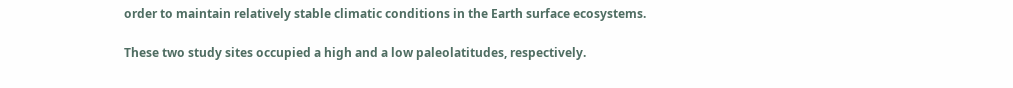order to maintain relatively stable climatic conditions in the Earth surface ecosystems.

These two study sites occupied a high and a low paleolatitudes, respectively.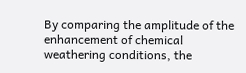By comparing the amplitude of the enhancement of chemical weathering conditions, the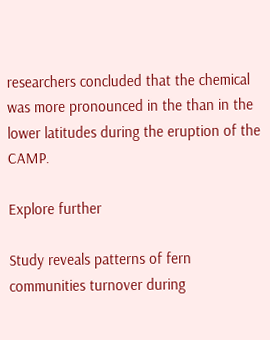researchers concluded that the chemical was more pronounced in the than in the lower latitudes during the eruption of the CAMP.

Explore further

Study reveals patterns of fern communities turnover during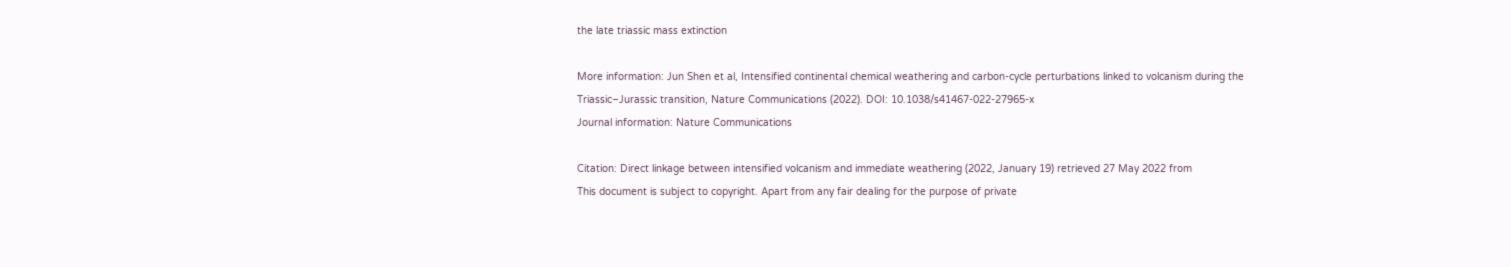the late triassic mass extinction

More information: Jun Shen et al, Intensified continental chemical weathering and carbon-cycle perturbations linked to volcanism during the Triassic–Jurassic transition, Nature Communications (2022). DOI: 10.1038/s41467-022-27965-x
Journal information: Nature Communications

Citation: Direct linkage between intensified volcanism and immediate weathering (2022, January 19) retrieved 27 May 2022 from
This document is subject to copyright. Apart from any fair dealing for the purpose of private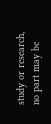study or research, no part may be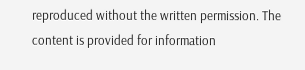reproduced without the written permission. The content is provided for information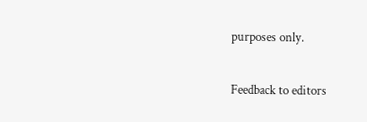purposes only.

Feedback to editors